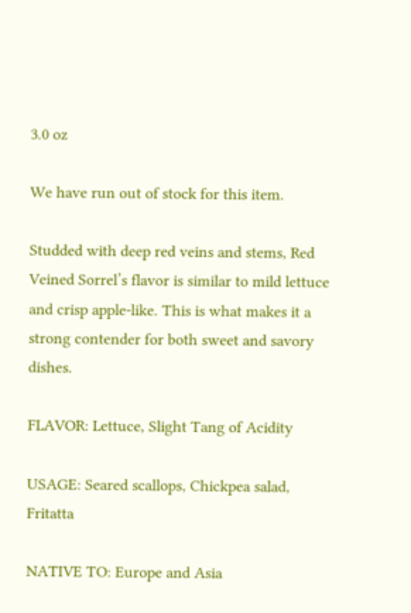3.0 oz

We have run out of stock for this item.

Studded with deep red veins and stems, Red Veined Sorrel’s flavor is similar to mild lettuce and crisp apple-like. This is what makes it a strong contender for both sweet and savory dishes.

FLAVOR: Lettuce, Slight Tang of Acidity

USAGE: Seared scallops, Chickpea salad, Fritatta

NATIVE TO: Europe and Asia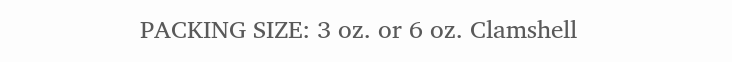PACKING SIZE: 3 oz. or 6 oz. Clamshell